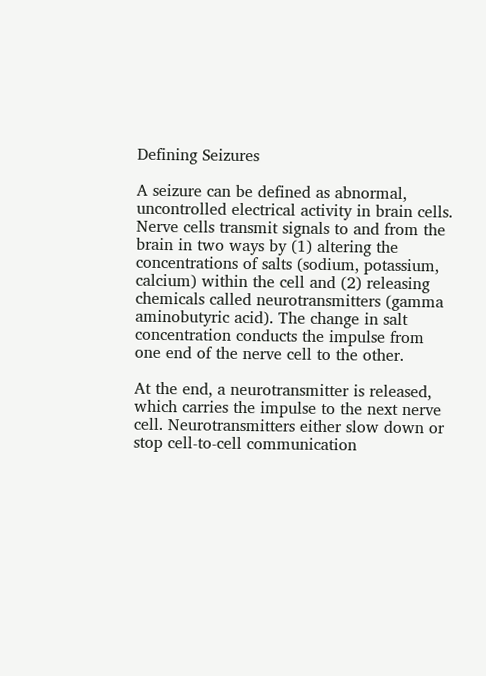Defining Seizures

A seizure can be defined as abnormal, uncontrolled electrical activity in brain cells. Nerve cells transmit signals to and from the brain in two ways by (1) altering the concentrations of salts (sodium, potassium, calcium) within the cell and (2) releasing chemicals called neurotransmitters (gamma aminobutyric acid). The change in salt concentration conducts the impulse from one end of the nerve cell to the other.

At the end, a neurotransmitter is released, which carries the impulse to the next nerve cell. Neurotransmitters either slow down or stop cell-to-cell communication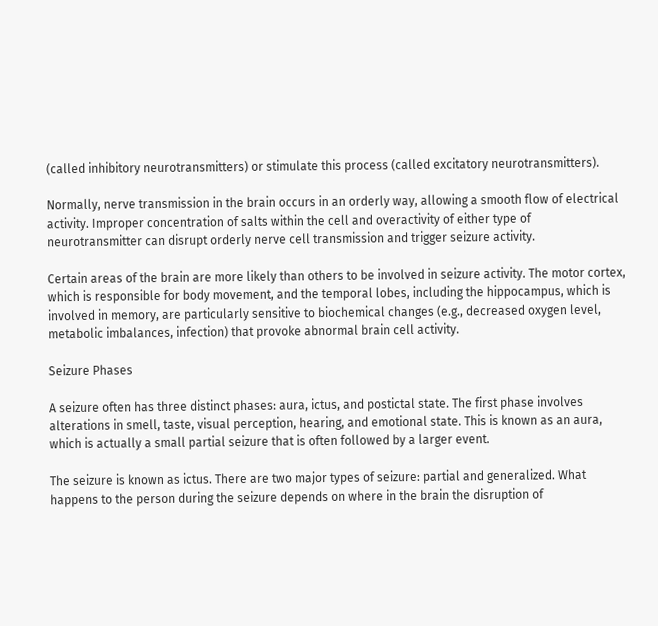(called inhibitory neurotransmitters) or stimulate this process (called excitatory neurotransmitters).

Normally, nerve transmission in the brain occurs in an orderly way, allowing a smooth flow of electrical activity. Improper concentration of salts within the cell and overactivity of either type of neurotransmitter can disrupt orderly nerve cell transmission and trigger seizure activity.

Certain areas of the brain are more likely than others to be involved in seizure activity. The motor cortex, which is responsible for body movement, and the temporal lobes, including the hippocampus, which is involved in memory, are particularly sensitive to biochemical changes (e.g., decreased oxygen level, metabolic imbalances, infection) that provoke abnormal brain cell activity.

Seizure Phases

A seizure often has three distinct phases: aura, ictus, and postictal state. The first phase involves alterations in smell, taste, visual perception, hearing, and emotional state. This is known as an aura, which is actually a small partial seizure that is often followed by a larger event.

The seizure is known as ictus. There are two major types of seizure: partial and generalized. What happens to the person during the seizure depends on where in the brain the disruption of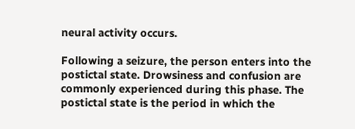neural activity occurs.

Following a seizure, the person enters into the postictal state. Drowsiness and confusion are commonly experienced during this phase. The postictal state is the period in which the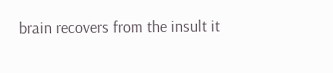brain recovers from the insult it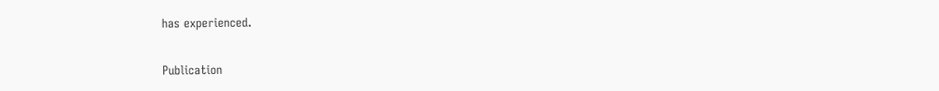has experienced.

Publication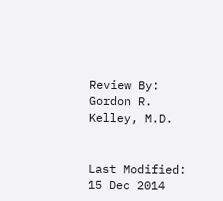Review By: Gordon R. Kelley, M.D.


Last Modified: 15 Dec 2014